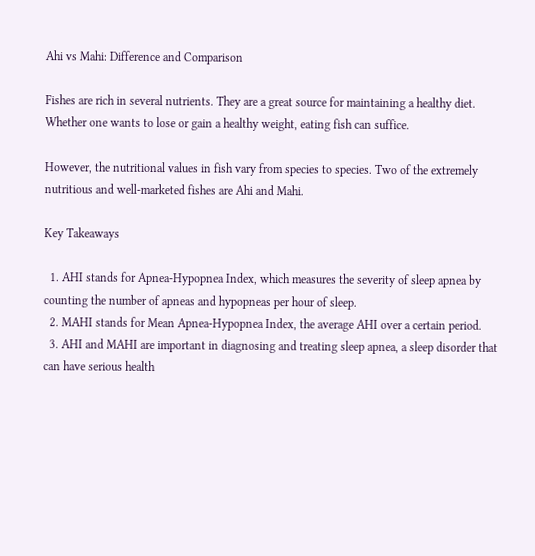Ahi vs Mahi: Difference and Comparison

Fishes are rich in several nutrients. They are a great source for maintaining a healthy diet. Whether one wants to lose or gain a healthy weight, eating fish can suffice.

However, the nutritional values in fish vary from species to species. Two of the extremely nutritious and well-marketed fishes are Ahi and Mahi.

Key Takeaways

  1. AHI stands for Apnea-Hypopnea Index, which measures the severity of sleep apnea by counting the number of apneas and hypopneas per hour of sleep.
  2. MAHI stands for Mean Apnea-Hypopnea Index, the average AHI over a certain period.
  3. AHI and MAHI are important in diagnosing and treating sleep apnea, a sleep disorder that can have serious health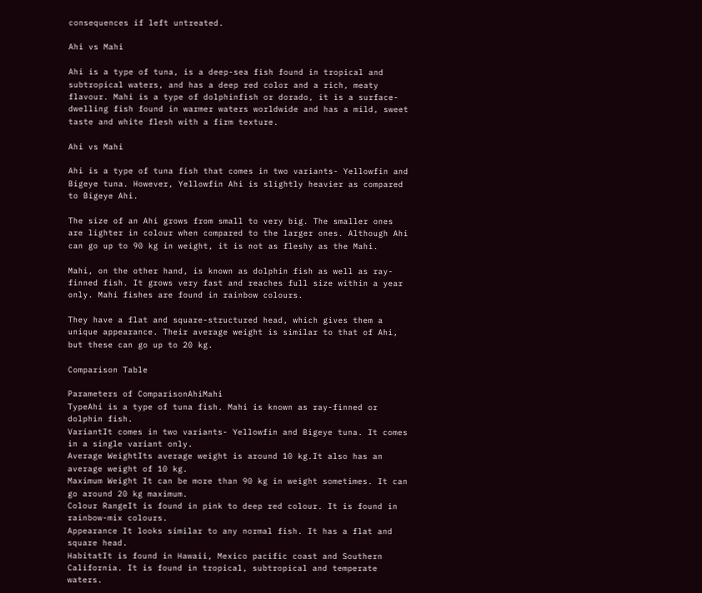consequences if left untreated.

Ahi vs Mahi

Ahi is a type of tuna, is a deep-sea fish found in tropical and subtropical waters, and has a deep red color and a rich, meaty flavour. Mahi is a type of dolphinfish or dorado, it is a surface-dwelling fish found in warmer waters worldwide and has a mild, sweet taste and white flesh with a firm texture.

Ahi vs Mahi

Ahi is a type of tuna fish that comes in two variants- Yellowfin and Bigeye tuna. However, Yellowfin Ahi is slightly heavier as compared to Bigeye Ahi.

The size of an Ahi grows from small to very big. The smaller ones are lighter in colour when compared to the larger ones. Although Ahi can go up to 90 kg in weight, it is not as fleshy as the Mahi.

Mahi, on the other hand, is known as dolphin fish as well as ray-finned fish. It grows very fast and reaches full size within a year only. Mahi fishes are found in rainbow colours.

They have a flat and square-structured head, which gives them a unique appearance. Their average weight is similar to that of Ahi, but these can go up to 20 kg.

Comparison Table

Parameters of ComparisonAhiMahi
TypeAhi is a type of tuna fish. Mahi is known as ray-finned or dolphin fish.
VariantIt comes in two variants- Yellowfin and Bigeye tuna. It comes in a single variant only.
Average WeightIts average weight is around 10 kg.It also has an average weight of 10 kg.
Maximum Weight It can be more than 90 kg in weight sometimes. It can go around 20 kg maximum.
Colour RangeIt is found in pink to deep red colour. It is found in rainbow-mix colours.
Appearance It looks similar to any normal fish. It has a flat and square head.
HabitatIt is found in Hawaii, Mexico pacific coast and Southern California. It is found in tropical, subtropical and temperate waters.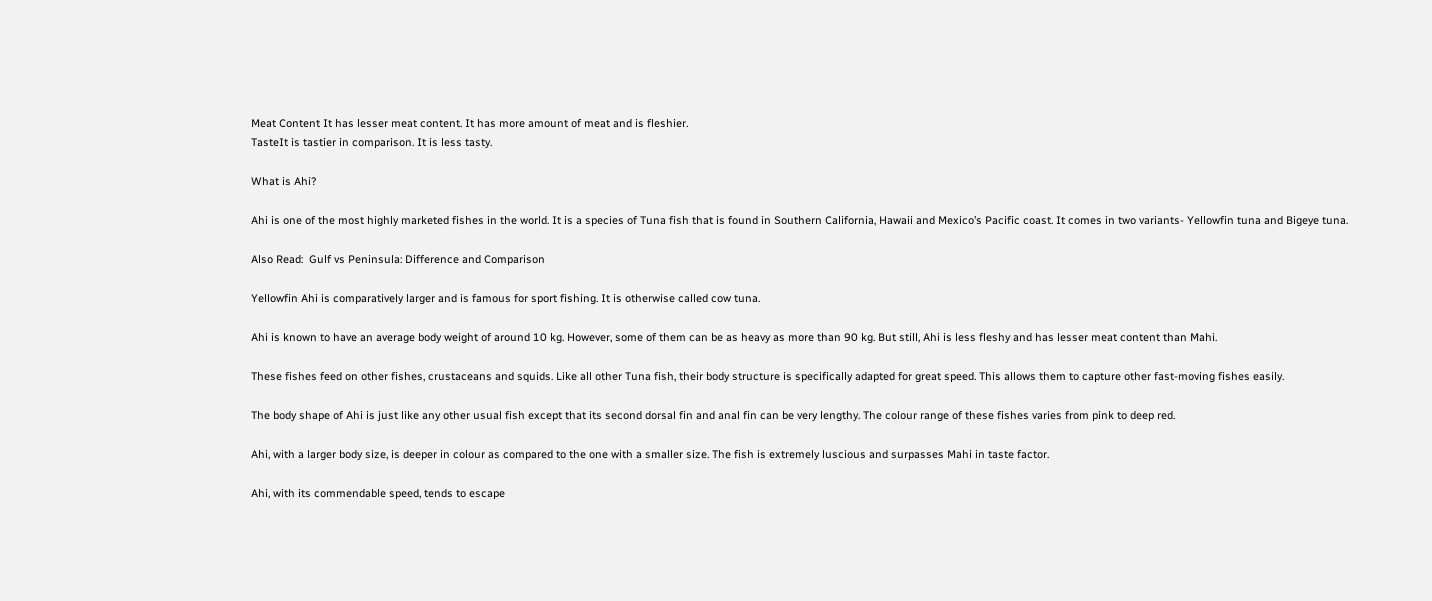Meat Content It has lesser meat content. It has more amount of meat and is fleshier.
TasteIt is tastier in comparison. It is less tasty.

What is Ahi?

Ahi is one of the most highly marketed fishes in the world. It is a species of Tuna fish that is found in Southern California, Hawaii and Mexico’s Pacific coast. It comes in two variants- Yellowfin tuna and Bigeye tuna.

Also Read:  Gulf vs Peninsula: Difference and Comparison

Yellowfin Ahi is comparatively larger and is famous for sport fishing. It is otherwise called cow tuna.

Ahi is known to have an average body weight of around 10 kg. However, some of them can be as heavy as more than 90 kg. But still, Ahi is less fleshy and has lesser meat content than Mahi.

These fishes feed on other fishes, crustaceans and squids. Like all other Tuna fish, their body structure is specifically adapted for great speed. This allows them to capture other fast-moving fishes easily.

The body shape of Ahi is just like any other usual fish except that its second dorsal fin and anal fin can be very lengthy. The colour range of these fishes varies from pink to deep red.

Ahi, with a larger body size, is deeper in colour as compared to the one with a smaller size. The fish is extremely luscious and surpasses Mahi in taste factor.

Ahi, with its commendable speed, tends to escape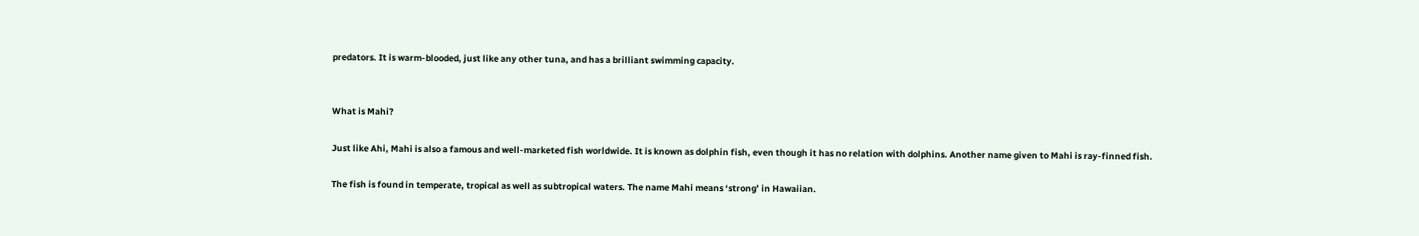predators. It is warm-blooded, just like any other tuna, and has a brilliant swimming capacity.


What is Mahi?

Just like Ahi, Mahi is also a famous and well-marketed fish worldwide. It is known as dolphin fish, even though it has no relation with dolphins. Another name given to Mahi is ray-finned fish.

The fish is found in temperate, tropical as well as subtropical waters. The name Mahi means ‘strong’ in Hawaiian.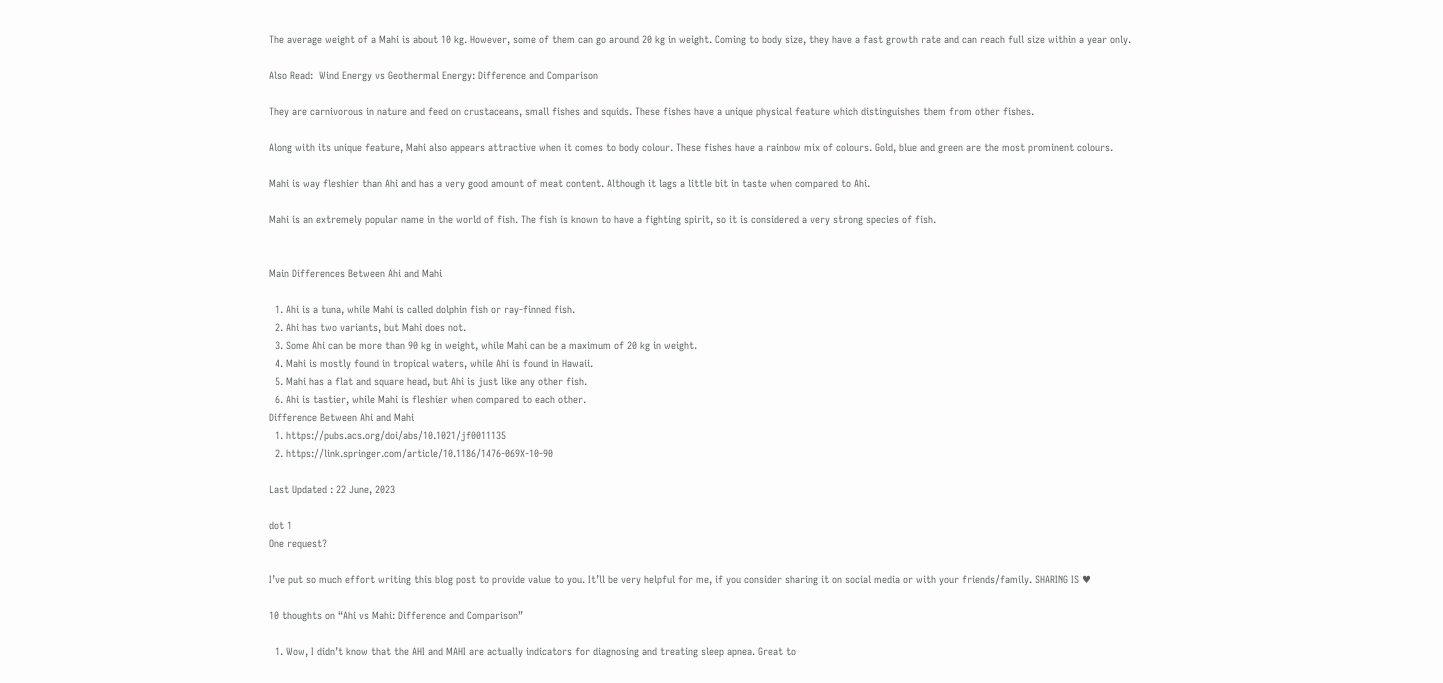The average weight of a Mahi is about 10 kg. However, some of them can go around 20 kg in weight. Coming to body size, they have a fast growth rate and can reach full size within a year only.

Also Read:  Wind Energy vs Geothermal Energy: Difference and Comparison

They are carnivorous in nature and feed on crustaceans, small fishes and squids. These fishes have a unique physical feature which distinguishes them from other fishes.

Along with its unique feature, Mahi also appears attractive when it comes to body colour. These fishes have a rainbow mix of colours. Gold, blue and green are the most prominent colours.

Mahi is way fleshier than Ahi and has a very good amount of meat content. Although it lags a little bit in taste when compared to Ahi.

Mahi is an extremely popular name in the world of fish. The fish is known to have a fighting spirit, so it is considered a very strong species of fish.


Main Differences Between Ahi and Mahi

  1. Ahi is a tuna, while Mahi is called dolphin fish or ray-finned fish.
  2. Ahi has two variants, but Mahi does not.
  3. Some Ahi can be more than 90 kg in weight, while Mahi can be a maximum of 20 kg in weight.
  4. Mahi is mostly found in tropical waters, while Ahi is found in Hawaii.
  5. Mahi has a flat and square head, but Ahi is just like any other fish.
  6. Ahi is tastier, while Mahi is fleshier when compared to each other.
Difference Between Ahi and Mahi
  1. https://pubs.acs.org/doi/abs/10.1021/jf0011135
  2. https://link.springer.com/article/10.1186/1476-069X-10-90

Last Updated : 22 June, 2023

dot 1
One request?

I’ve put so much effort writing this blog post to provide value to you. It’ll be very helpful for me, if you consider sharing it on social media or with your friends/family. SHARING IS ♥

10 thoughts on “Ahi vs Mahi: Difference and Comparison”

  1. Wow, I didn’t know that the AHI and MAHI are actually indicators for diagnosing and treating sleep apnea. Great to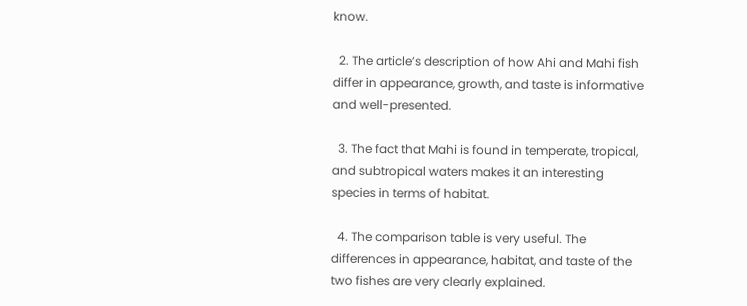know.

  2. The article’s description of how Ahi and Mahi fish differ in appearance, growth, and taste is informative and well-presented.

  3. The fact that Mahi is found in temperate, tropical, and subtropical waters makes it an interesting species in terms of habitat.

  4. The comparison table is very useful. The differences in appearance, habitat, and taste of the two fishes are very clearly explained.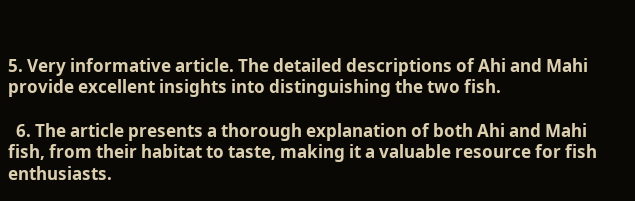5. Very informative article. The detailed descriptions of Ahi and Mahi provide excellent insights into distinguishing the two fish.

  6. The article presents a thorough explanation of both Ahi and Mahi fish, from their habitat to taste, making it a valuable resource for fish enthusiasts.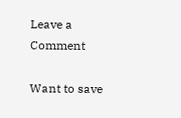Leave a Comment

Want to save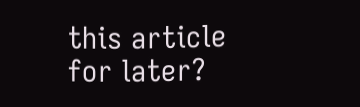this article for later?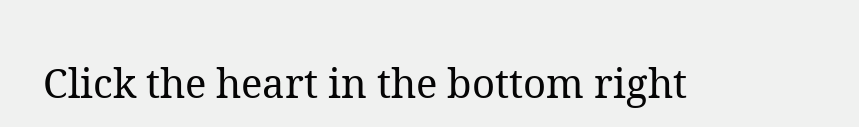Click the heart in the bottom right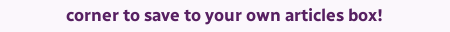corner to save to your own articles box!